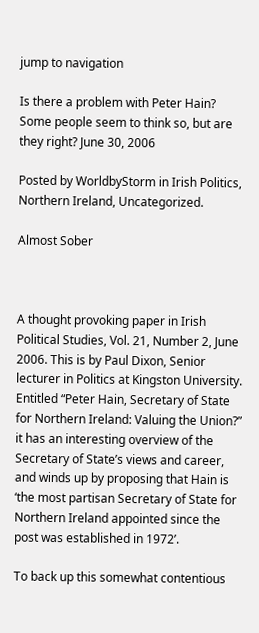jump to navigation

Is there a problem with Peter Hain? Some people seem to think so, but are they right? June 30, 2006

Posted by WorldbyStorm in Irish Politics, Northern Ireland, Uncategorized.

Almost Sober



A thought provoking paper in Irish Political Studies, Vol. 21, Number 2, June 2006. This is by Paul Dixon, Senior lecturer in Politics at Kingston University. Entitled “Peter Hain, Secretary of State for Northern Ireland: Valuing the Union?” it has an interesting overview of the Secretary of State’s views and career, and winds up by proposing that Hain is ‘the most partisan Secretary of State for Northern Ireland appointed since the post was established in 1972’.

To back up this somewhat contentious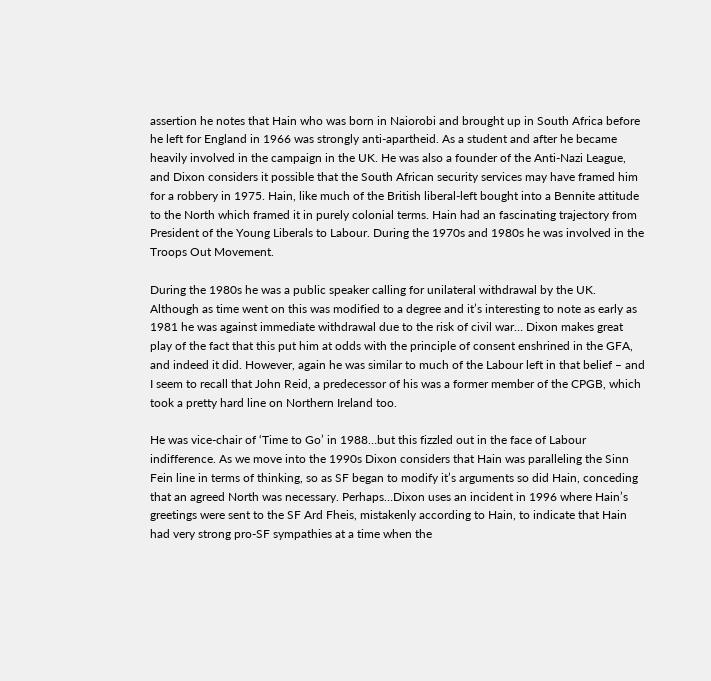assertion he notes that Hain who was born in Naiorobi and brought up in South Africa before he left for England in 1966 was strongly anti-apartheid. As a student and after he became heavily involved in the campaign in the UK. He was also a founder of the Anti-Nazi League, and Dixon considers it possible that the South African security services may have framed him for a robbery in 1975. Hain, like much of the British liberal-left bought into a Bennite attitude to the North which framed it in purely colonial terms. Hain had an fascinating trajectory from President of the Young Liberals to Labour. During the 1970s and 1980s he was involved in the Troops Out Movement.

During the 1980s he was a public speaker calling for unilateral withdrawal by the UK. Although as time went on this was modified to a degree and it’s interesting to note as early as 1981 he was against immediate withdrawal due to the risk of civil war… Dixon makes great play of the fact that this put him at odds with the principle of consent enshrined in the GFA, and indeed it did. However, again he was similar to much of the Labour left in that belief – and I seem to recall that John Reid, a predecessor of his was a former member of the CPGB, which took a pretty hard line on Northern Ireland too.

He was vice-chair of ‘Time to Go’ in 1988…but this fizzled out in the face of Labour indifference. As we move into the 1990s Dixon considers that Hain was paralleling the Sinn Fein line in terms of thinking, so as SF began to modify it’s arguments so did Hain, conceding that an agreed North was necessary. Perhaps…Dixon uses an incident in 1996 where Hain’s greetings were sent to the SF Ard Fheis, mistakenly according to Hain, to indicate that Hain had very strong pro-SF sympathies at a time when the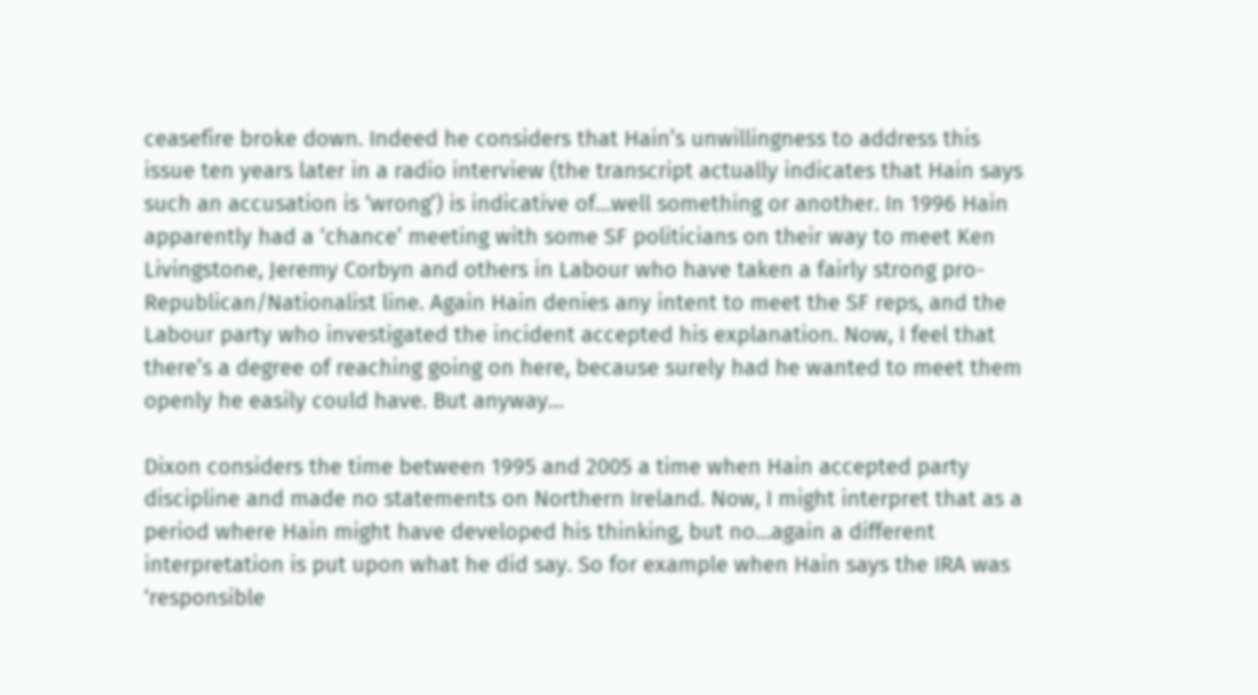ceasefire broke down. Indeed he considers that Hain’s unwillingness to address this issue ten years later in a radio interview (the transcript actually indicates that Hain says such an accusation is ‘wrong’) is indicative of…well something or another. In 1996 Hain apparently had a ‘chance’ meeting with some SF politicians on their way to meet Ken Livingstone, Jeremy Corbyn and others in Labour who have taken a fairly strong pro-Republican/Nationalist line. Again Hain denies any intent to meet the SF reps, and the Labour party who investigated the incident accepted his explanation. Now, I feel that there’s a degree of reaching going on here, because surely had he wanted to meet them openly he easily could have. But anyway…

Dixon considers the time between 1995 and 2005 a time when Hain accepted party discipline and made no statements on Northern Ireland. Now, I might interpret that as a period where Hain might have developed his thinking, but no…again a different interpretation is put upon what he did say. So for example when Hain says the IRA was ‘responsible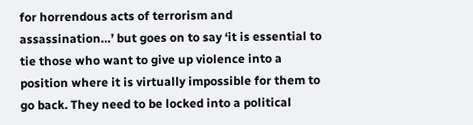for horrendous acts of terrorism and assassination…’ but goes on to say ‘it is essential to tie those who want to give up violence into a position where it is virtually impossible for them to go back. They need to be locked into a political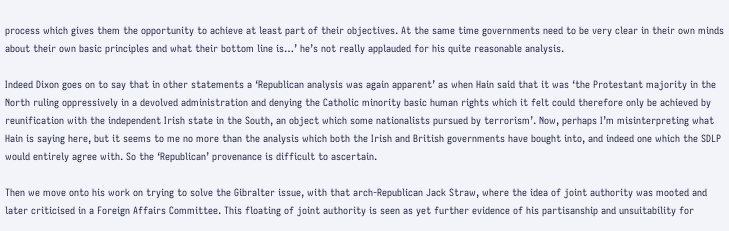process which gives them the opportunity to achieve at least part of their objectives. At the same time governments need to be very clear in their own minds about their own basic principles and what their bottom line is…’ he’s not really applauded for his quite reasonable analysis.

Indeed Dixon goes on to say that in other statements a ‘Republican analysis was again apparent’ as when Hain said that it was ‘the Protestant majority in the North ruling oppressively in a devolved administration and denying the Catholic minority basic human rights which it felt could therefore only be achieved by reunification with the independent Irish state in the South, an object which some nationalists pursued by terrorism’. Now, perhaps I’m misinterpreting what Hain is saying here, but it seems to me no more than the analysis which both the Irish and British governments have bought into, and indeed one which the SDLP would entirely agree with. So the ‘Republican’ provenance is difficult to ascertain.

Then we move onto his work on trying to solve the Gibralter issue, with that arch-Republican Jack Straw, where the idea of joint authority was mooted and later criticised in a Foreign Affairs Committee. This floating of joint authority is seen as yet further evidence of his partisanship and unsuitability for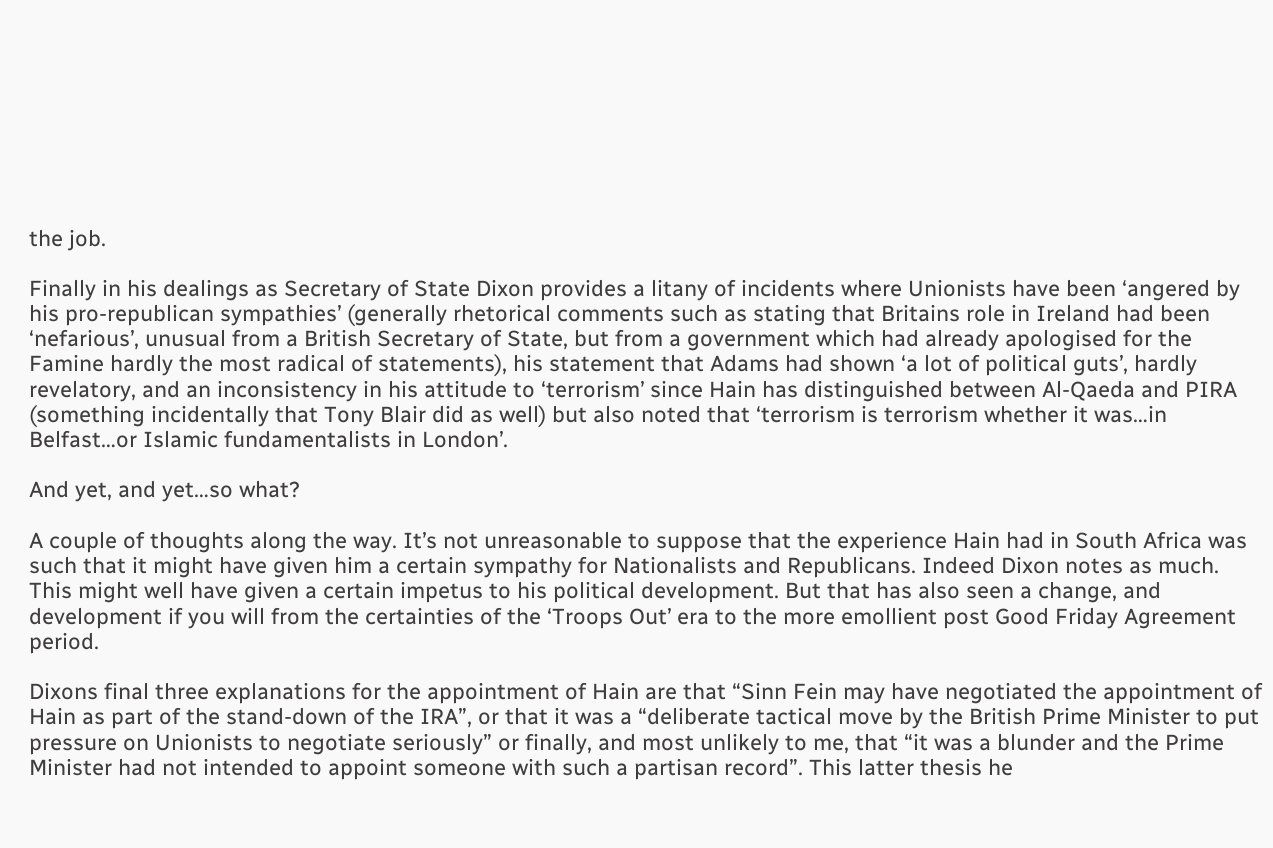the job.

Finally in his dealings as Secretary of State Dixon provides a litany of incidents where Unionists have been ‘angered by his pro-republican sympathies’ (generally rhetorical comments such as stating that Britains role in Ireland had been ‘nefarious’, unusual from a British Secretary of State, but from a government which had already apologised for the Famine hardly the most radical of statements), his statement that Adams had shown ‘a lot of political guts’, hardly revelatory, and an inconsistency in his attitude to ‘terrorism’ since Hain has distinguished between Al-Qaeda and PIRA (something incidentally that Tony Blair did as well) but also noted that ‘terrorism is terrorism whether it was…in Belfast…or Islamic fundamentalists in London’.

And yet, and yet…so what?

A couple of thoughts along the way. It’s not unreasonable to suppose that the experience Hain had in South Africa was such that it might have given him a certain sympathy for Nationalists and Republicans. Indeed Dixon notes as much. This might well have given a certain impetus to his political development. But that has also seen a change, and development if you will from the certainties of the ‘Troops Out’ era to the more emollient post Good Friday Agreement period.

Dixons final three explanations for the appointment of Hain are that “Sinn Fein may have negotiated the appointment of Hain as part of the stand-down of the IRA”, or that it was a “deliberate tactical move by the British Prime Minister to put pressure on Unionists to negotiate seriously” or finally, and most unlikely to me, that “it was a blunder and the Prime Minister had not intended to appoint someone with such a partisan record”. This latter thesis he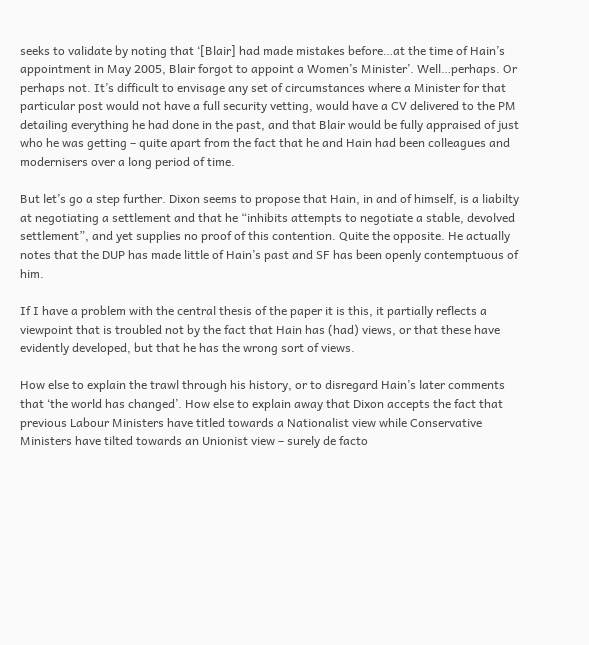seeks to validate by noting that ‘[Blair] had made mistakes before…at the time of Hain’s appointment in May 2005, Blair forgot to appoint a Women’s Minister’. Well…perhaps. Or perhaps not. It’s difficult to envisage any set of circumstances where a Minister for that particular post would not have a full security vetting, would have a CV delivered to the PM detailing everything he had done in the past, and that Blair would be fully appraised of just who he was getting – quite apart from the fact that he and Hain had been colleagues and modernisers over a long period of time.

But let’s go a step further. Dixon seems to propose that Hain, in and of himself, is a liabilty at negotiating a settlement and that he “inhibits attempts to negotiate a stable, devolved settlement”, and yet supplies no proof of this contention. Quite the opposite. He actually notes that the DUP has made little of Hain’s past and SF has been openly contemptuous of him.

If I have a problem with the central thesis of the paper it is this, it partially reflects a viewpoint that is troubled not by the fact that Hain has (had) views, or that these have evidently developed, but that he has the wrong sort of views.

How else to explain the trawl through his history, or to disregard Hain’s later comments that ‘the world has changed’. How else to explain away that Dixon accepts the fact that previous Labour Ministers have titled towards a Nationalist view while Conservative Ministers have tilted towards an Unionist view – surely de facto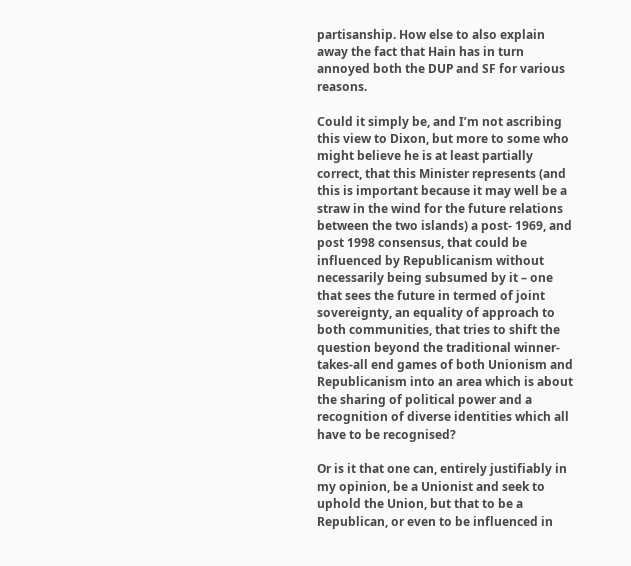partisanship. How else to also explain away the fact that Hain has in turn annoyed both the DUP and SF for various reasons.

Could it simply be, and I’m not ascribing this view to Dixon, but more to some who might believe he is at least partially correct, that this Minister represents (and this is important because it may well be a straw in the wind for the future relations between the two islands) a post- 1969, and post 1998 consensus, that could be influenced by Republicanism without necessarily being subsumed by it – one that sees the future in termed of joint sovereignty, an equality of approach to both communities, that tries to shift the question beyond the traditional winner-takes-all end games of both Unionism and Republicanism into an area which is about the sharing of political power and a recognition of diverse identities which all have to be recognised?

Or is it that one can, entirely justifiably in my opinion, be a Unionist and seek to uphold the Union, but that to be a Republican, or even to be influenced in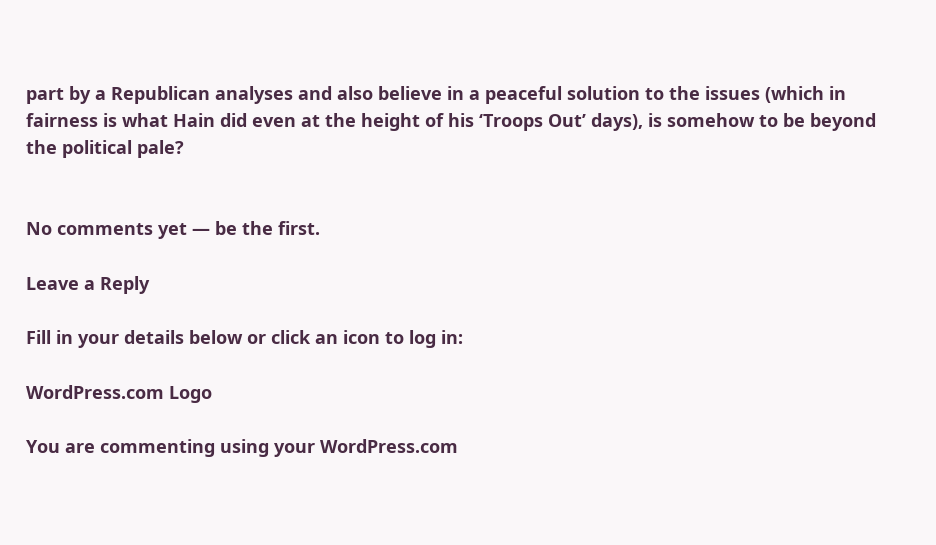part by a Republican analyses and also believe in a peaceful solution to the issues (which in fairness is what Hain did even at the height of his ‘Troops Out’ days), is somehow to be beyond the political pale?


No comments yet — be the first.

Leave a Reply

Fill in your details below or click an icon to log in:

WordPress.com Logo

You are commenting using your WordPress.com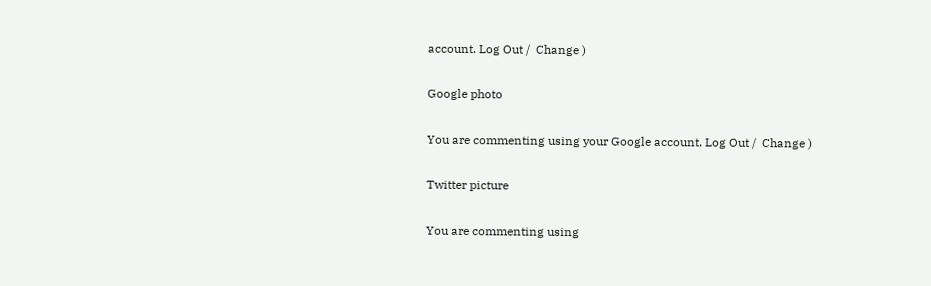account. Log Out /  Change )

Google photo

You are commenting using your Google account. Log Out /  Change )

Twitter picture

You are commenting using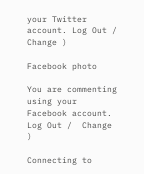your Twitter account. Log Out /  Change )

Facebook photo

You are commenting using your Facebook account. Log Out /  Change )

Connecting to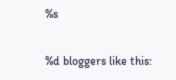%s

%d bloggers like this: